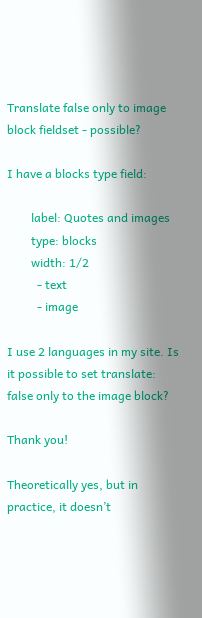Translate false only to image block fieldset - possible?

I have a blocks type field:

        label: Quotes and images
        type: blocks
        width: 1/2
          - text
          - image

I use 2 languages in my site. Is it possible to set translate: false only to the image block?

Thank you!

Theoretically yes, but in practice, it doesn’t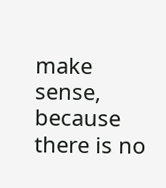make sense, because there is no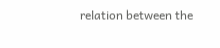relation between the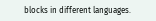blocks in different languages.